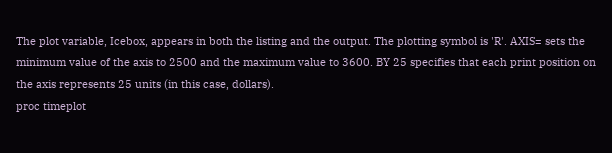The plot variable, Icebox, appears in both the listing and the output. The plotting symbol is 'R'. AXIS= sets the minimum value of the axis to 2500 and the maximum value to 3600. BY 25 specifies that each print position on the axis represents 25 units (in this case, dollars).
proc timeplot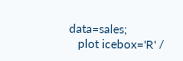data=sales;
   plot icebox='R' /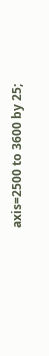axis=2500 to 3600 by 25;